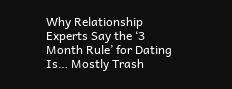Why Relationship Experts Say the ‘3 Month Rule’ for Dating Is… Mostly Trash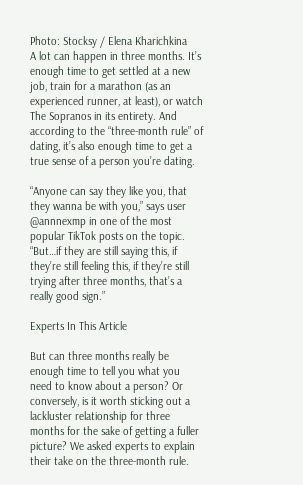Photo: Stocksy / Elena Kharichkina
A lot can happen in three months. It’s enough time to get settled at a new job, train for a marathon (as an experienced runner, at least), or watch The Sopranos in its entirety. And according to the “three-month rule” of dating, it’s also enough time to get a true sense of a person you’re dating.

“Anyone can say they like you, that they wanna be with you,” says user @annnexmp in one of the most popular TikTok posts on the topic. “But…if they are still saying this, if they’re still feeling this, if they’re still trying after three months, that’s a really good sign.”

Experts In This Article

But can three months really be enough time to tell you what you need to know about a person? Or conversely, is it worth sticking out a lackluster relationship for three months for the sake of getting a fuller picture? We asked experts to explain their take on the three-month rule.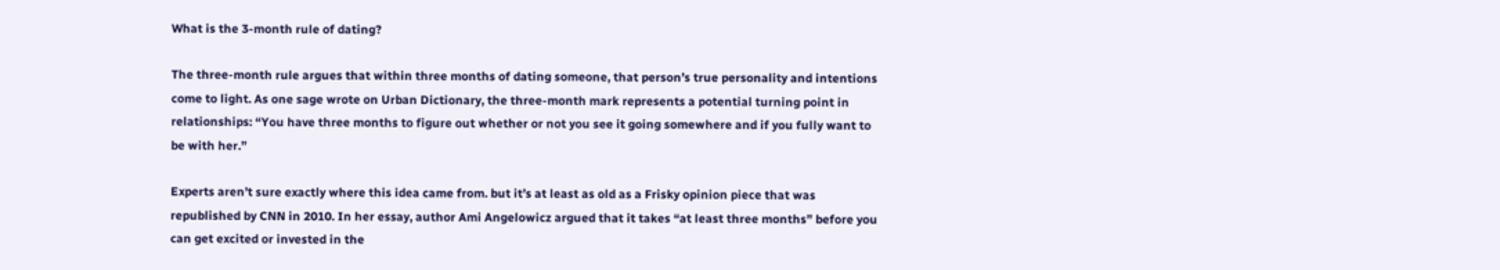What is the 3-month rule of dating?

The three-month rule argues that within three months of dating someone, that person’s true personality and intentions come to light. As one sage wrote on Urban Dictionary, the three-month mark represents a potential turning point in relationships: “You have three months to figure out whether or not you see it going somewhere and if you fully want to be with her.”

Experts aren’t sure exactly where this idea came from. but it’s at least as old as a Frisky opinion piece that was republished by CNN in 2010. In her essay, author Ami Angelowicz argued that it takes “at least three months” before you can get excited or invested in the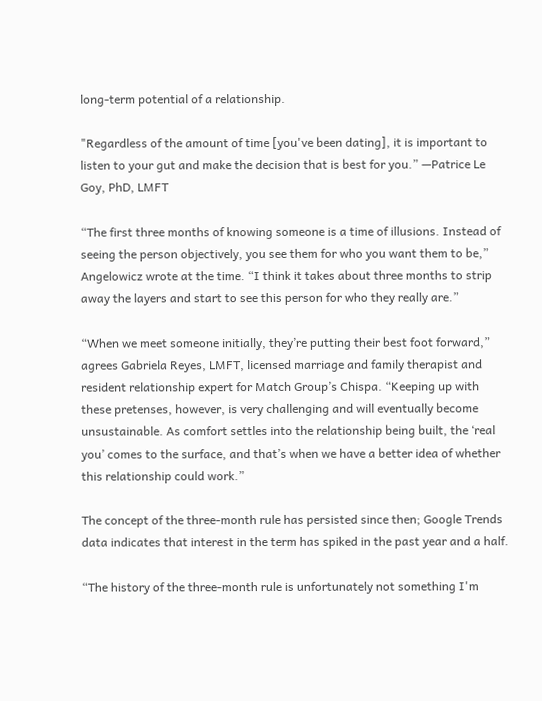long-term potential of a relationship.

"Regardless of the amount of time [you've been dating], it is important to listen to your gut and make the decision that is best for you.” —Patrice Le Goy, PhD, LMFT

“The first three months of knowing someone is a time of illusions. Instead of seeing the person objectively, you see them for who you want them to be,” Angelowicz wrote at the time. “I think it takes about three months to strip away the layers and start to see this person for who they really are.”

“When we meet someone initially, they’re putting their best foot forward,” agrees Gabriela Reyes, LMFT, licensed marriage and family therapist and resident relationship expert for Match Group’s Chispa. “Keeping up with these pretenses, however, is very challenging and will eventually become unsustainable. As comfort settles into the relationship being built, the ‘real you’ comes to the surface, and that’s when we have a better idea of whether this relationship could work.”

The concept of the three-month rule has persisted since then; Google Trends data indicates that interest in the term has spiked in the past year and a half.

“The history of the three-month rule is unfortunately not something I'm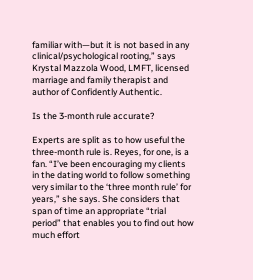familiar with—but it is not based in any clinical/psychological rooting,” says Krystal Mazzola Wood, LMFT, licensed marriage and family therapist and author of Confidently Authentic.

Is the 3-month rule accurate?

Experts are split as to how useful the three-month rule is. Reyes, for one, is a fan. “I’ve been encouraging my clients in the dating world to follow something very similar to the ‘three month rule’ for years,” she says. She considers that span of time an appropriate “trial period” that enables you to find out how much effort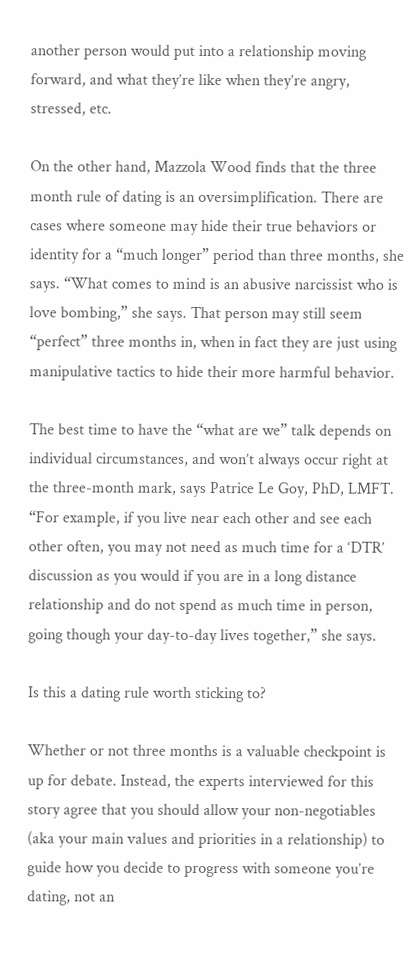another person would put into a relationship moving forward, and what they’re like when they’re angry, stressed, etc.

On the other hand, Mazzola Wood finds that the three month rule of dating is an oversimplification. There are cases where someone may hide their true behaviors or identity for a “much longer” period than three months, she says. “What comes to mind is an abusive narcissist who is love bombing,” she says. That person may still seem “perfect” three months in, when in fact they are just using manipulative tactics to hide their more harmful behavior.

The best time to have the “what are we” talk depends on individual circumstances, and won’t always occur right at the three-month mark, says Patrice Le Goy, PhD, LMFT. “For example, if you live near each other and see each other often, you may not need as much time for a ‘DTR’ discussion as you would if you are in a long distance relationship and do not spend as much time in person, going though your day-to-day lives together,” she says.

Is this a dating rule worth sticking to?

Whether or not three months is a valuable checkpoint is up for debate. Instead, the experts interviewed for this story agree that you should allow your non-negotiables (aka your main values and priorities in a relationship) to guide how you decide to progress with someone you’re dating, not an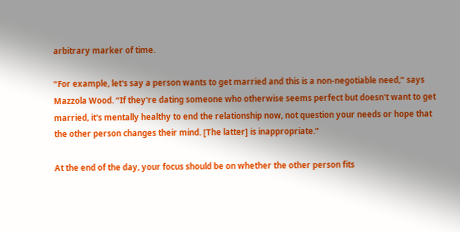arbitrary marker of time.

“For example, let's say a person wants to get married and this is a non-negotiable need,” says Mazzola Wood. “If they're dating someone who otherwise seems perfect but doesn't want to get married, it's mentally healthy to end the relationship now, not question your needs or hope that the other person changes their mind. [The latter] is inappropriate.”

At the end of the day, your focus should be on whether the other person fits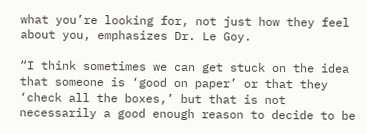what you’re looking for, not just how they feel about you, emphasizes Dr. Le Goy.

“I think sometimes we can get stuck on the idea that someone is ‘good on paper’ or that they ‘check all the boxes,’ but that is not necessarily a good enough reason to decide to be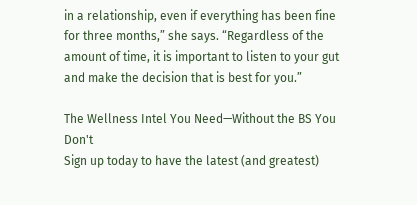in a relationship, even if everything has been fine for three months,” she says. “Regardless of the amount of time, it is important to listen to your gut and make the decision that is best for you.”

The Wellness Intel You Need—Without the BS You Don't
Sign up today to have the latest (and greatest)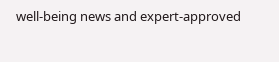well-being news and expert-approved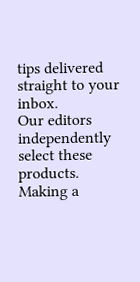tips delivered straight to your inbox.
Our editors independently select these products. Making a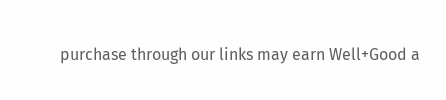purchase through our links may earn Well+Good a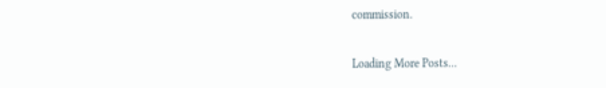commission.

Loading More Posts...